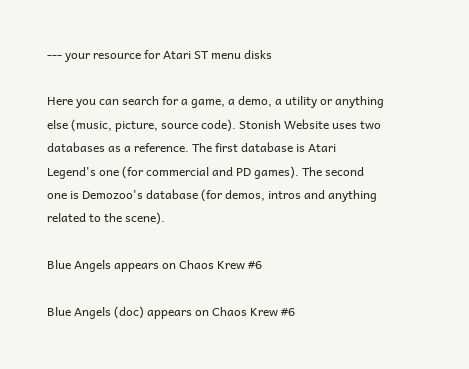--- your resource for Atari ST menu disks

Here you can search for a game, a demo, a utility or anything else (music, picture, source code). Stonish Website uses two databases as a reference. The first database is Atari Legend's one (for commercial and PD games). The second one is Demozoo's database (for demos, intros and anything related to the scene).

Blue Angels appears on Chaos Krew #6

Blue Angels (doc) appears on Chaos Krew #6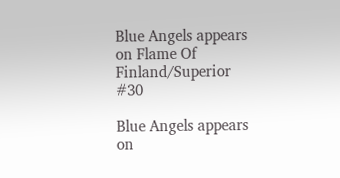Blue Angels appears on Flame Of Finland/Superior #30

Blue Angels appears on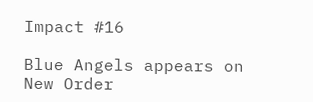Impact #16

Blue Angels appears on New Order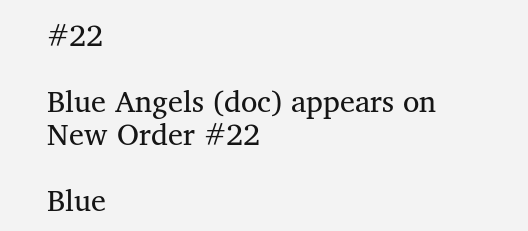#22

Blue Angels (doc) appears on New Order #22

Blue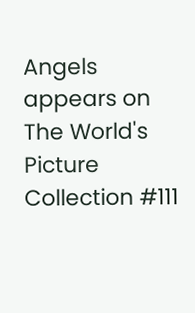Angels appears on The World's Picture Collection #111